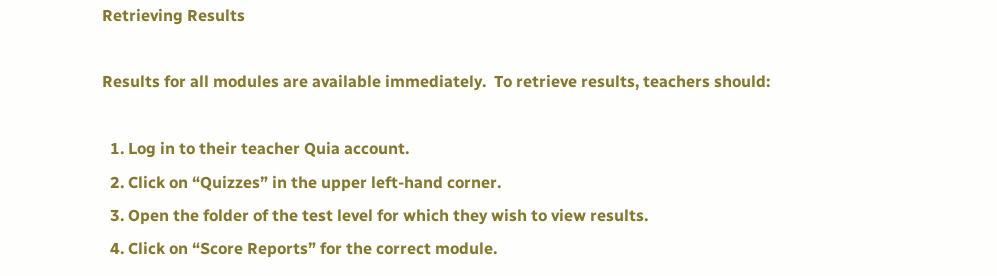Retrieving Results

Results for all modules are available immediately.  To retrieve results, teachers should:

  1. Log in to their teacher Quia account.
  2. Click on “Quizzes” in the upper left-hand corner.
  3. Open the folder of the test level for which they wish to view results.
  4. Click on “Score Reports” for the correct module.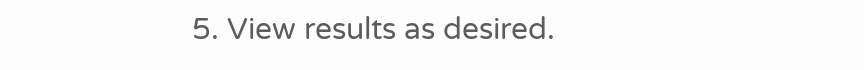5. View results as desired.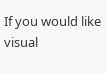If you would like visual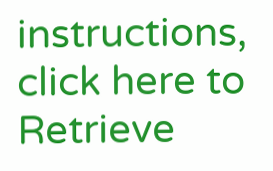instructions, click here to Retrieve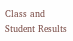Class and Student Results